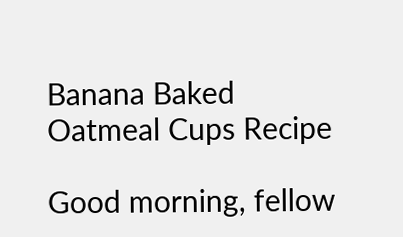Banana Baked Oatmeal Cups Recipe

Good morning, fellow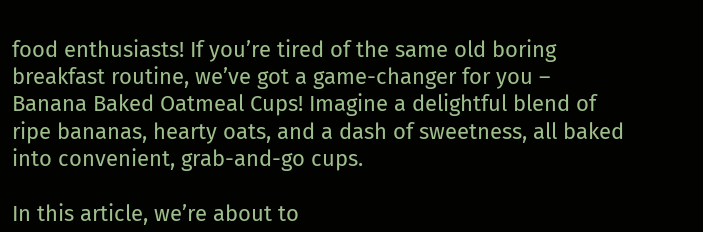food enthusiasts! If you’re tired of the same old boring breakfast routine, we’ve got a game-changer for you – Banana Baked Oatmeal Cups! Imagine a delightful blend of ripe bananas, hearty oats, and a dash of sweetness, all baked into convenient, grab-and-go cups.

In this article, we’re about to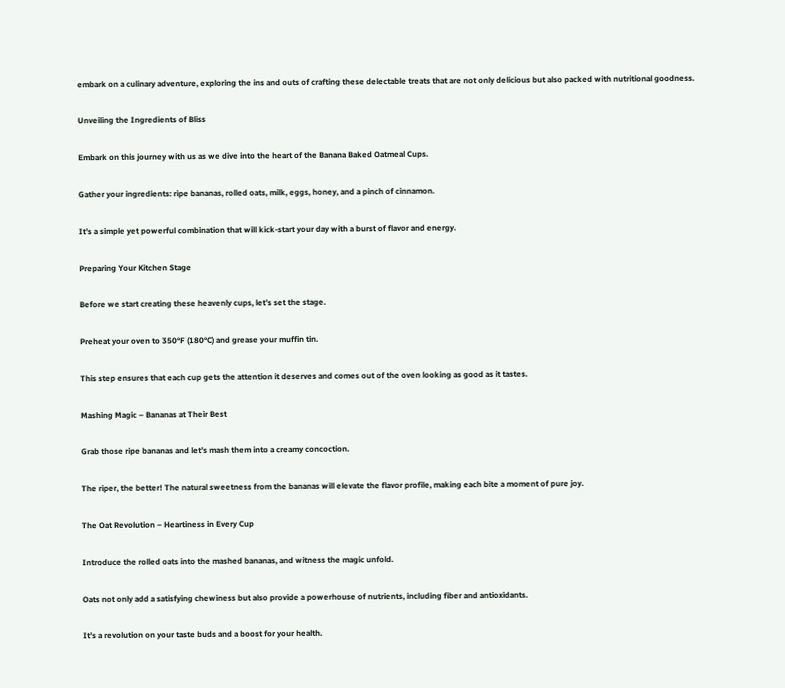embark on a culinary adventure, exploring the ins and outs of crafting these delectable treats that are not only delicious but also packed with nutritional goodness.

Unveiling the Ingredients of Bliss

Embark on this journey with us as we dive into the heart of the Banana Baked Oatmeal Cups.

Gather your ingredients: ripe bananas, rolled oats, milk, eggs, honey, and a pinch of cinnamon.

It’s a simple yet powerful combination that will kick-start your day with a burst of flavor and energy.

Preparing Your Kitchen Stage

Before we start creating these heavenly cups, let’s set the stage.

Preheat your oven to 350°F (180°C) and grease your muffin tin.

This step ensures that each cup gets the attention it deserves and comes out of the oven looking as good as it tastes.

Mashing Magic – Bananas at Their Best

Grab those ripe bananas and let’s mash them into a creamy concoction.

The riper, the better! The natural sweetness from the bananas will elevate the flavor profile, making each bite a moment of pure joy.

The Oat Revolution – Heartiness in Every Cup

Introduce the rolled oats into the mashed bananas, and witness the magic unfold.

Oats not only add a satisfying chewiness but also provide a powerhouse of nutrients, including fiber and antioxidants.

It’s a revolution on your taste buds and a boost for your health.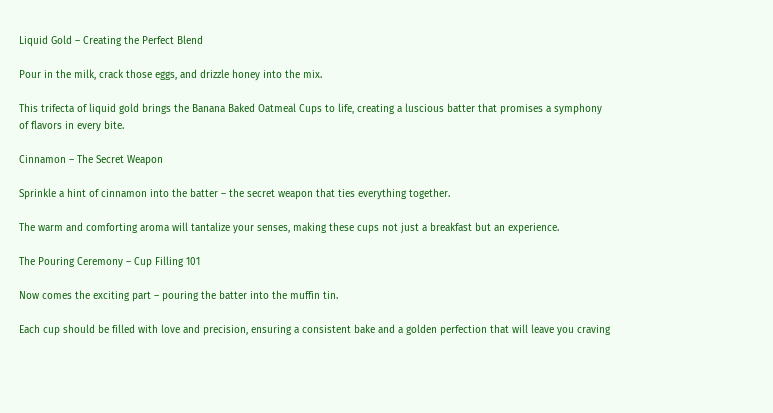Liquid Gold – Creating the Perfect Blend

Pour in the milk, crack those eggs, and drizzle honey into the mix.

This trifecta of liquid gold brings the Banana Baked Oatmeal Cups to life, creating a luscious batter that promises a symphony of flavors in every bite.

Cinnamon – The Secret Weapon

Sprinkle a hint of cinnamon into the batter – the secret weapon that ties everything together.

The warm and comforting aroma will tantalize your senses, making these cups not just a breakfast but an experience.

The Pouring Ceremony – Cup Filling 101

Now comes the exciting part – pouring the batter into the muffin tin.

Each cup should be filled with love and precision, ensuring a consistent bake and a golden perfection that will leave you craving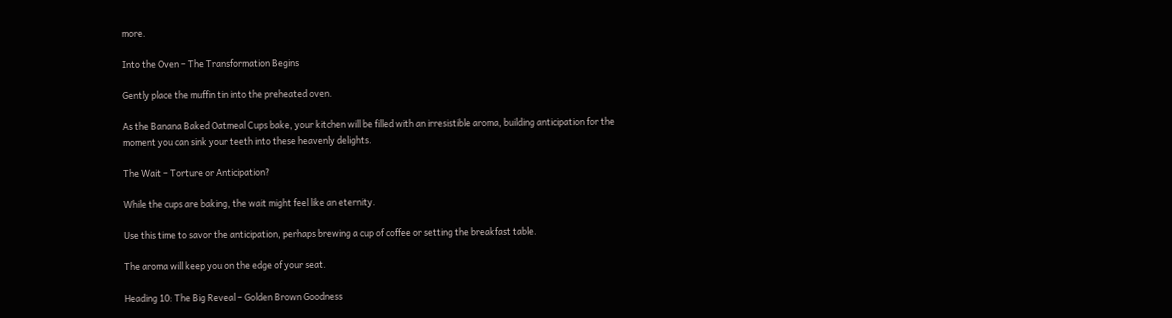more.

Into the Oven – The Transformation Begins

Gently place the muffin tin into the preheated oven.

As the Banana Baked Oatmeal Cups bake, your kitchen will be filled with an irresistible aroma, building anticipation for the moment you can sink your teeth into these heavenly delights.

The Wait – Torture or Anticipation?

While the cups are baking, the wait might feel like an eternity.

Use this time to savor the anticipation, perhaps brewing a cup of coffee or setting the breakfast table.

The aroma will keep you on the edge of your seat.

Heading 10: The Big Reveal – Golden Brown Goodness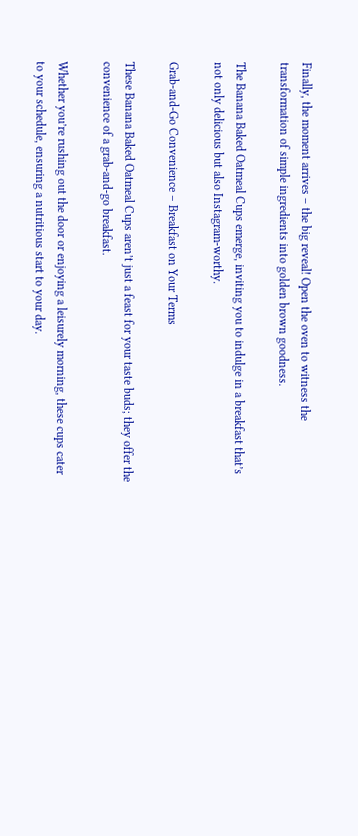Finally, the moment arrives – the big reveal! Open the oven to witness the transformation of simple ingredients into golden brown goodness.

The Banana Baked Oatmeal Cups emerge, inviting you to indulge in a breakfast that’s not only delicious but also Instagram-worthy.

Grab-and-Go Convenience – Breakfast on Your Terms

These Banana Baked Oatmeal Cups aren’t just a feast for your taste buds; they offer the convenience of a grab-and-go breakfast.

Whether you’re rushing out the door or enjoying a leisurely morning, these cups cater to your schedule, ensuring a nutritious start to your day.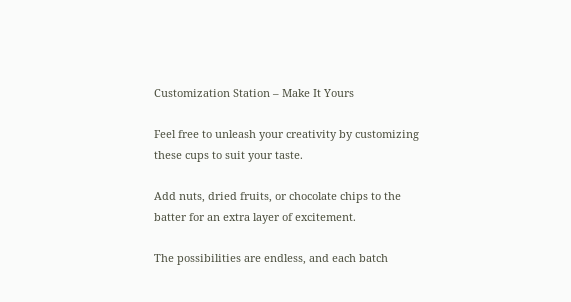Customization Station – Make It Yours

Feel free to unleash your creativity by customizing these cups to suit your taste.

Add nuts, dried fruits, or chocolate chips to the batter for an extra layer of excitement.

The possibilities are endless, and each batch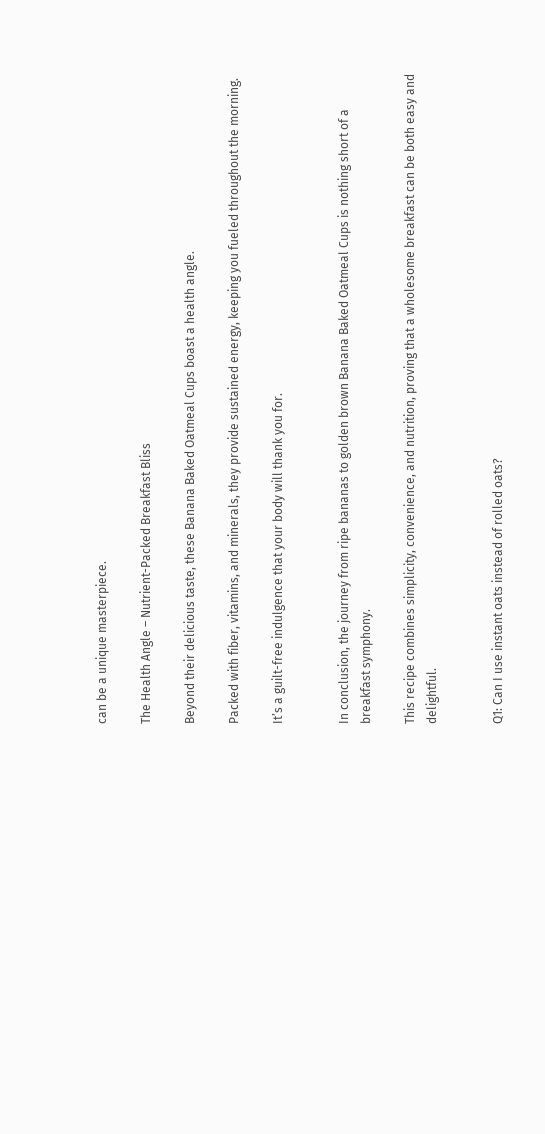can be a unique masterpiece.

The Health Angle – Nutrient-Packed Breakfast Bliss

Beyond their delicious taste, these Banana Baked Oatmeal Cups boast a health angle.

Packed with fiber, vitamins, and minerals, they provide sustained energy, keeping you fueled throughout the morning.

It’s a guilt-free indulgence that your body will thank you for.


In conclusion, the journey from ripe bananas to golden brown Banana Baked Oatmeal Cups is nothing short of a breakfast symphony.

This recipe combines simplicity, convenience, and nutrition, proving that a wholesome breakfast can be both easy and delightful.


Q1: Can I use instant oats instead of rolled oats?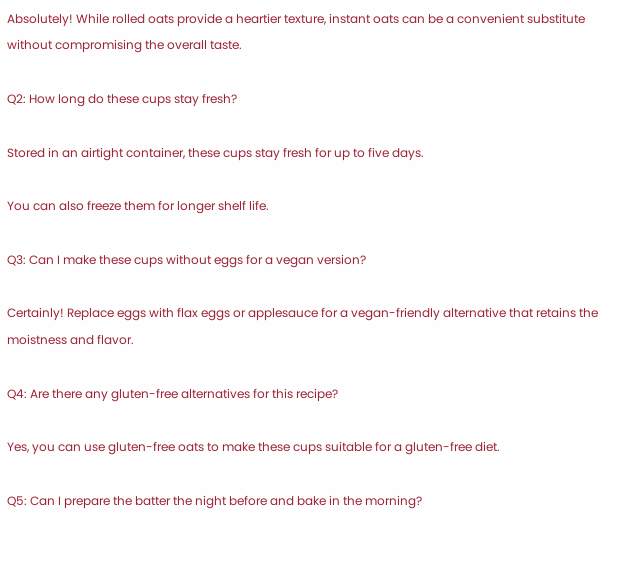Absolutely! While rolled oats provide a heartier texture, instant oats can be a convenient substitute without compromising the overall taste.

Q2: How long do these cups stay fresh?

Stored in an airtight container, these cups stay fresh for up to five days.

You can also freeze them for longer shelf life.

Q3: Can I make these cups without eggs for a vegan version?

Certainly! Replace eggs with flax eggs or applesauce for a vegan-friendly alternative that retains the moistness and flavor.

Q4: Are there any gluten-free alternatives for this recipe?

Yes, you can use gluten-free oats to make these cups suitable for a gluten-free diet.

Q5: Can I prepare the batter the night before and bake in the morning?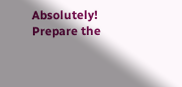Absolutely! Prepare the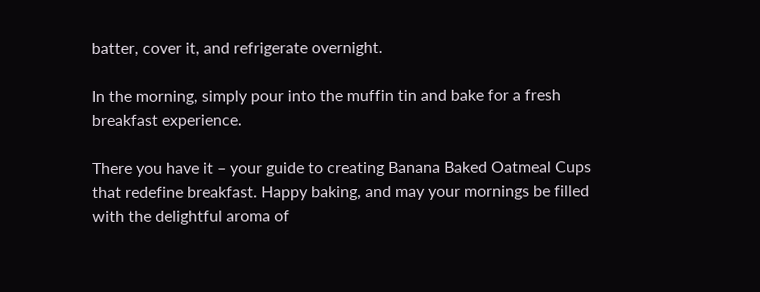batter, cover it, and refrigerate overnight.

In the morning, simply pour into the muffin tin and bake for a fresh breakfast experience.

There you have it – your guide to creating Banana Baked Oatmeal Cups that redefine breakfast. Happy baking, and may your mornings be filled with the delightful aroma of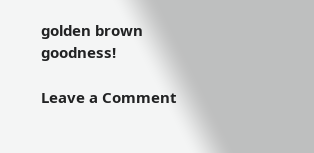golden brown goodness!

Leave a Comment